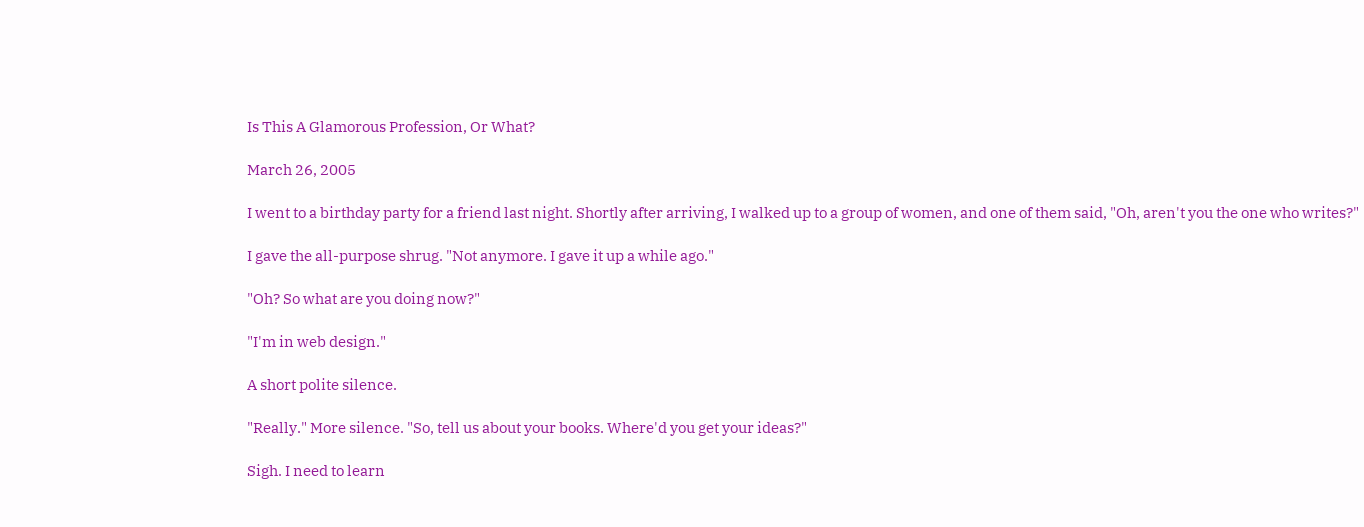Is This A Glamorous Profession, Or What?

March 26, 2005

I went to a birthday party for a friend last night. Shortly after arriving, I walked up to a group of women, and one of them said, "Oh, aren't you the one who writes?"

I gave the all-purpose shrug. "Not anymore. I gave it up a while ago."

"Oh? So what are you doing now?"

"I'm in web design."

A short polite silence.

"Really." More silence. "So, tell us about your books. Where'd you get your ideas?"

Sigh. I need to learn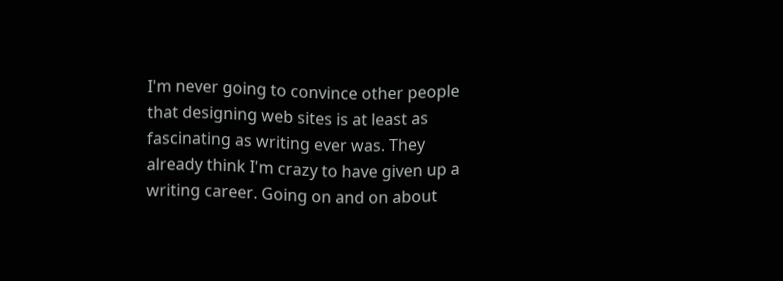I'm never going to convince other people that designing web sites is at least as fascinating as writing ever was. They already think I'm crazy to have given up a writing career. Going on and on about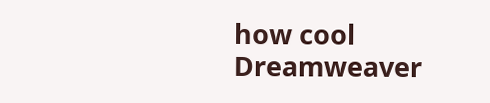how cool Dreamweaver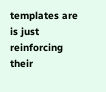templates are is just reinforcing their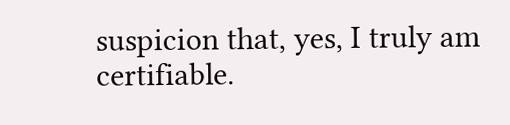suspicion that, yes, I truly am certifiable.